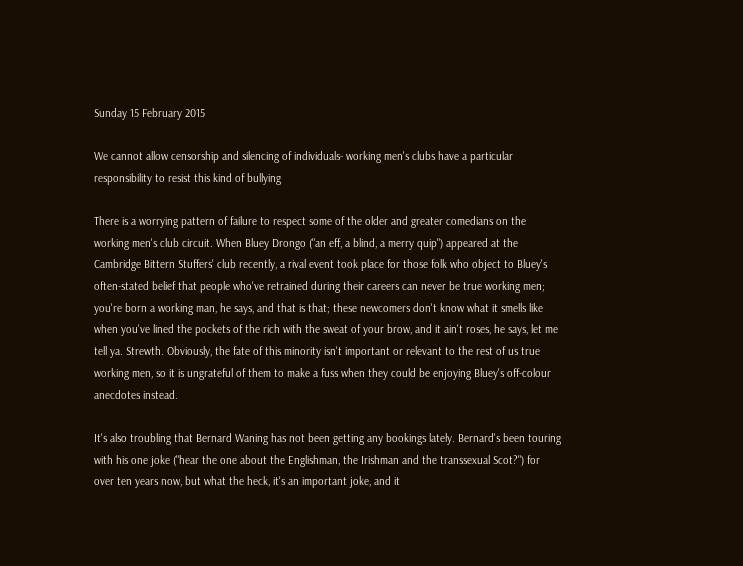Sunday 15 February 2015

We cannot allow censorship and silencing of individuals- working men's clubs have a particular responsibility to resist this kind of bullying

There is a worrying pattern of failure to respect some of the older and greater comedians on the working men's club circuit. When Bluey Drongo ("an eff, a blind, a merry quip") appeared at the Cambridge Bittern Stuffers' club recently, a rival event took place for those folk who object to Bluey's often-stated belief that people who've retrained during their careers can never be true working men; you're born a working man, he says, and that is that; these newcomers don't know what it smells like when you've lined the pockets of the rich with the sweat of your brow, and it ain't roses, he says, let me tell ya. Strewth. Obviously, the fate of this minority isn't important or relevant to the rest of us true working men, so it is ungrateful of them to make a fuss when they could be enjoying Bluey's off-colour anecdotes instead.

It's also troubling that Bernard Waning has not been getting any bookings lately. Bernard's been touring with his one joke ("hear the one about the Englishman, the Irishman and the transsexual Scot?") for over ten years now, but what the heck, it's an important joke, and it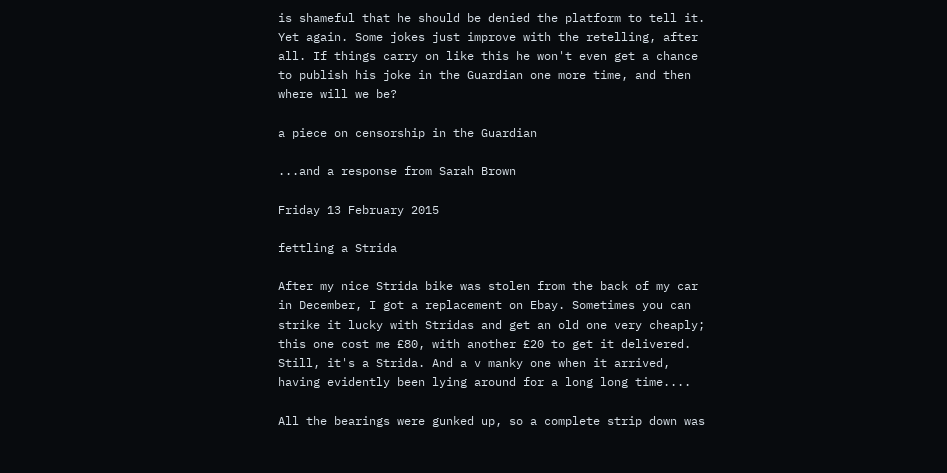is shameful that he should be denied the platform to tell it. Yet again. Some jokes just improve with the retelling, after all. If things carry on like this he won't even get a chance to publish his joke in the Guardian one more time, and then where will we be?

a piece on censorship in the Guardian

...and a response from Sarah Brown

Friday 13 February 2015

fettling a Strida

After my nice Strida bike was stolen from the back of my car in December, I got a replacement on Ebay. Sometimes you can strike it lucky with Stridas and get an old one very cheaply; this one cost me £80, with another £20 to get it delivered. Still, it's a Strida. And a v manky one when it arrived, having evidently been lying around for a long long time....

All the bearings were gunked up, so a complete strip down was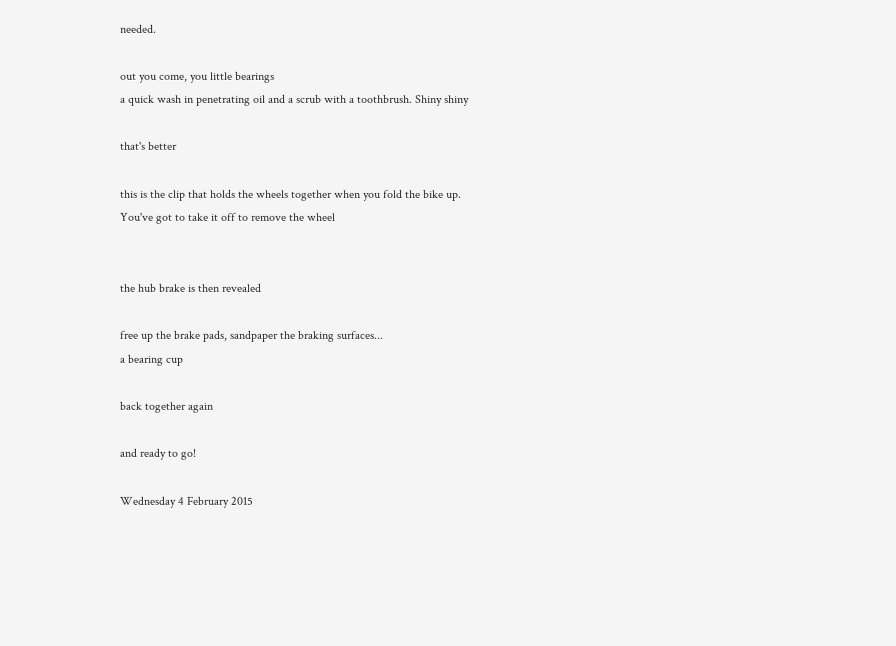needed.

out you come, you little bearings
a quick wash in penetrating oil and a scrub with a toothbrush. Shiny shiny

that's better

this is the clip that holds the wheels together when you fold the bike up.
You've got to take it off to remove the wheel


the hub brake is then revealed

free up the brake pads, sandpaper the braking surfaces...
a bearing cup

back together again

and ready to go!

Wednesday 4 February 2015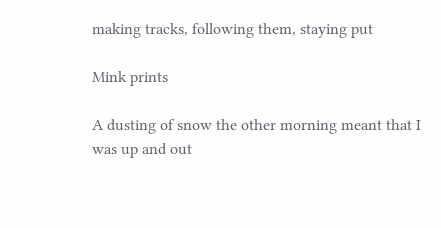making tracks, following them, staying put

Mink prints

A dusting of snow the other morning meant that I was up and out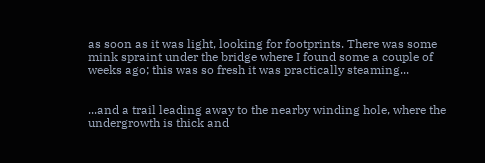as soon as it was light, looking for footprints. There was some mink spraint under the bridge where I found some a couple of weeks ago; this was so fresh it was practically steaming...


...and a trail leading away to the nearby winding hole, where the undergrowth is thick and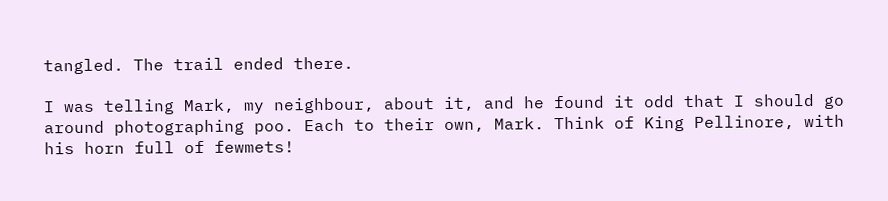tangled. The trail ended there.

I was telling Mark, my neighbour, about it, and he found it odd that I should go around photographing poo. Each to their own, Mark. Think of King Pellinore, with his horn full of fewmets!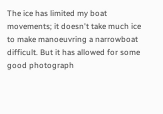The ice has limited my boat movements; it doesn't take much ice to make manoeuvring a narrowboat difficult. But it has allowed for some good photograph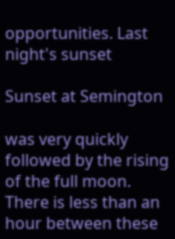opportunities. Last night's sunset

Sunset at Semington

was very quickly followed by the rising of the full moon. There is less than an hour between these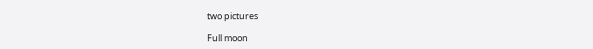two pictures

Full moon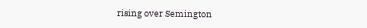rising over Semington